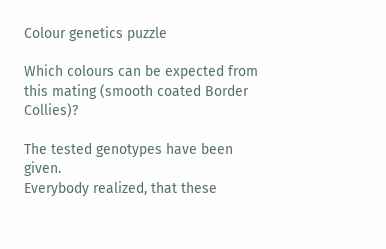Colour genetics puzzle

Which colours can be expected from this mating (smooth coated Border Collies)?

The tested genotypes have been given.
Everybody realized, that these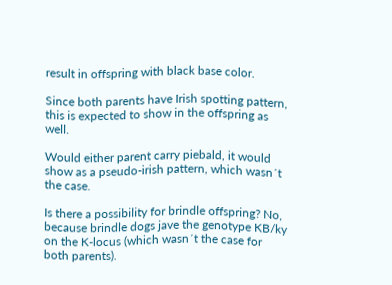result in offspring with black base color.

Since both parents have Irish spotting pattern, this is expected to show in the offspring as well.

Would either parent carry piebald, it would show as a pseudo-irish pattern, which wasn´t the case.

Is there a possibility for brindle offspring? No, because brindle dogs jave the genotype KB/ky on the K-locus (which wasn´t the case for both parents).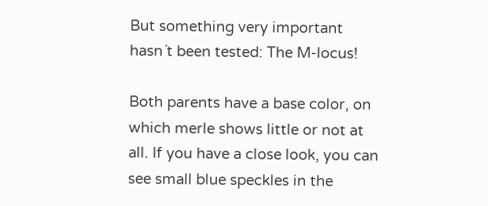But something very important hasn´t been tested: The M-locus!

Both parents have a base color, on which merle shows little or not at all. If you have a close look, you can see small blue speckles in the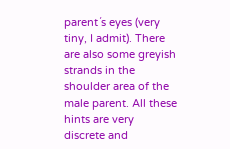parent´s eyes (very tiny, I admit). There are also some greyish strands in the shoulder area of the male parent. All these hints are very discrete and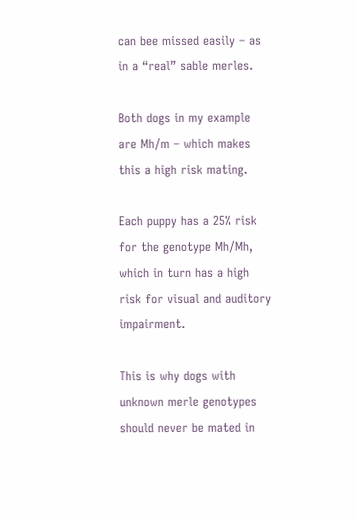can bee missed easily – as in a “real” sable merles.

Both dogs in my example are Mh/m – which makes this a high risk mating.

Each puppy has a 25% risk for the genotype Mh/Mh, which in turn has a high risk for visual and auditory impairment.

This is why dogs with unknown merle genotypes should never be mated in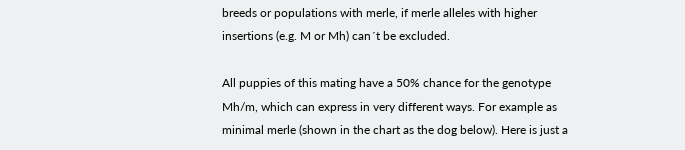breeds or populations with merle, if merle alleles with higher insertions (e.g. M or Mh) can´t be excluded.

All puppies of this mating have a 50% chance for the genotype Mh/m, which can express in very different ways. For example as minimal merle (shown in the chart as the dog below). Here is just a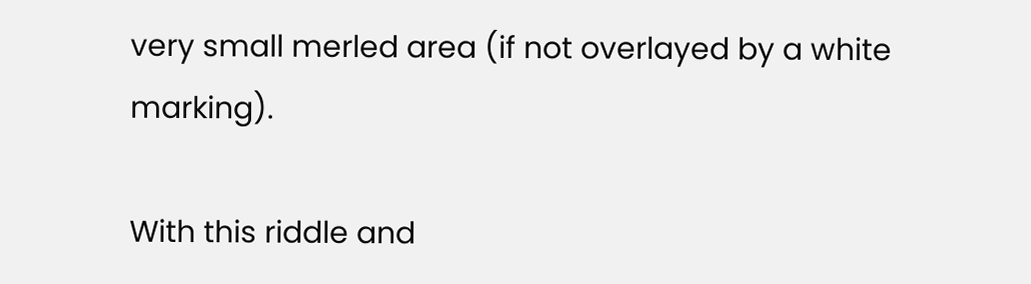very small merled area (if not overlayed by a white marking).

With this riddle and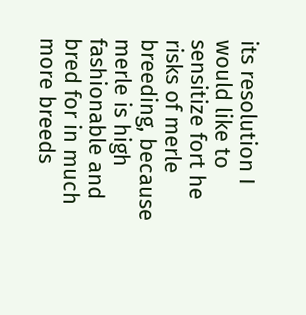its resolution I would like to sensitize fort he risks of merle breeding, because merle is high fashionable and bred for in much more breeds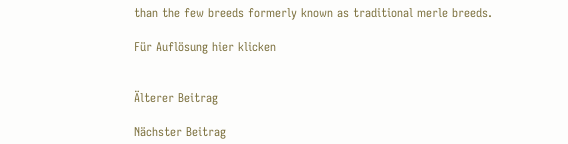than the few breeds formerly known as traditional merle breeds.

Für Auflösung hier klicken


Älterer Beitrag

Nächster Beitrag